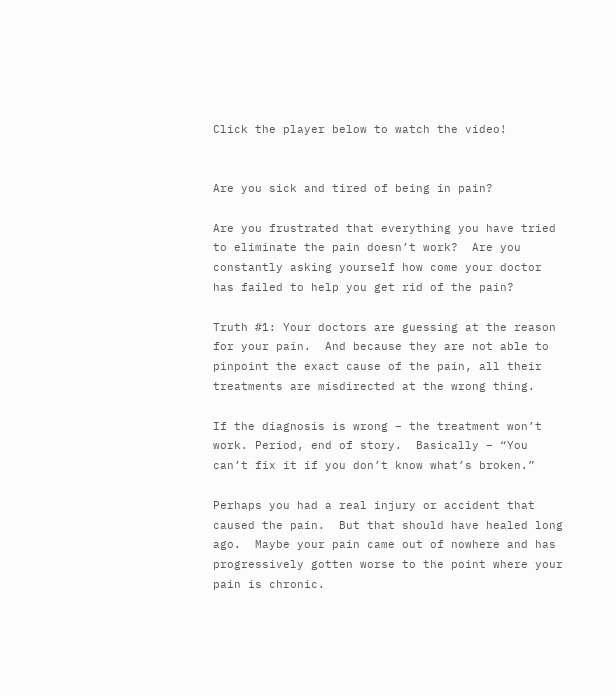Click the player below to watch the video!


Are you sick and tired of being in pain?

Are you frustrated that everything you have tried to eliminate the pain doesn’t work?  Are you constantly asking yourself how come your doctor has failed to help you get rid of the pain?

Truth #1: Your doctors are guessing at the reason for your pain.  And because they are not able to pinpoint the exact cause of the pain, all their treatments are misdirected at the wrong thing.

If the diagnosis is wrong – the treatment won’t work. Period, end of story.  Basically – “You can’t fix it if you don’t know what’s broken.”

Perhaps you had a real injury or accident that caused the pain.  But that should have healed long ago.  Maybe your pain came out of nowhere and has progressively gotten worse to the point where your pain is chronic.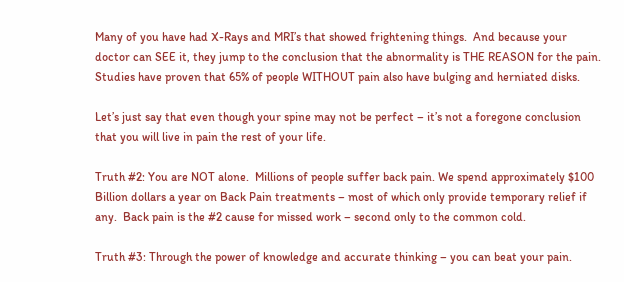Many of you have had X-Rays and MRI’s that showed frightening things.  And because your doctor can SEE it, they jump to the conclusion that the abnormality is THE REASON for the pain.  Studies have proven that 65% of people WITHOUT pain also have bulging and herniated disks.

Let’s just say that even though your spine may not be perfect – it’s not a foregone conclusion that you will live in pain the rest of your life.

Truth #2: You are NOT alone.  Millions of people suffer back pain. We spend approximately $100 Billion dollars a year on Back Pain treatments – most of which only provide temporary relief if any.  Back pain is the #2 cause for missed work – second only to the common cold.

Truth #3: Through the power of knowledge and accurate thinking – you can beat your pain.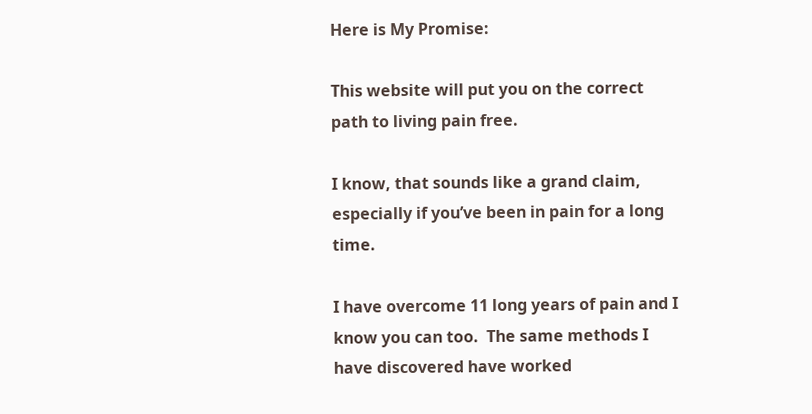Here is My Promise:

This website will put you on the correct path to living pain free.

I know, that sounds like a grand claim, especially if you’ve been in pain for a long time.

I have overcome 11 long years of pain and I know you can too.  The same methods I have discovered have worked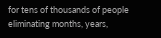for tens of thousands of people eliminating months, years,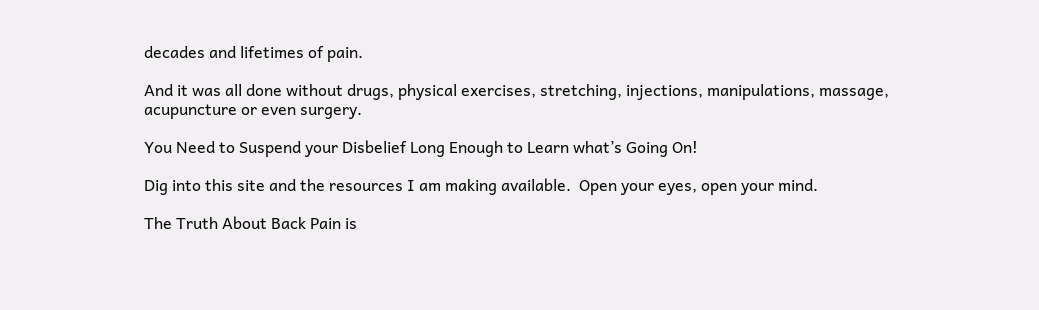decades and lifetimes of pain.

And it was all done without drugs, physical exercises, stretching, injections, manipulations, massage, acupuncture or even surgery.

You Need to Suspend your Disbelief Long Enough to Learn what’s Going On!

Dig into this site and the resources I am making available.  Open your eyes, open your mind.

The Truth About Back Pain is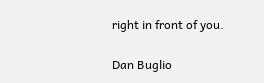right in front of you.

Dan Buglio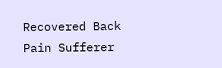Recovered Back Pain Sufferer